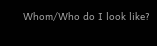Whom/Who do I look like?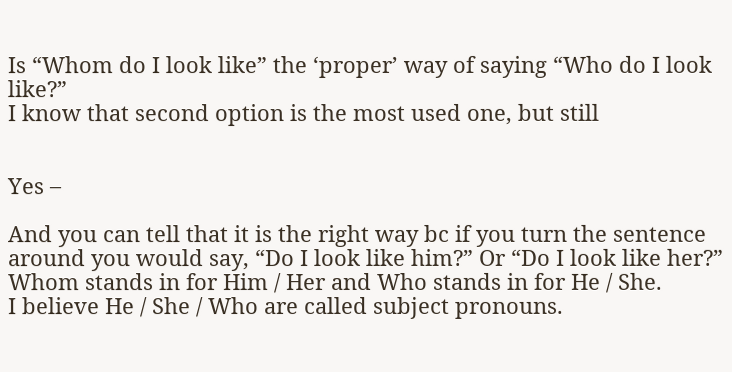Is “Whom do I look like” the ‘proper’ way of saying “Who do I look like?”
I know that second option is the most used one, but still


Yes –

And you can tell that it is the right way bc if you turn the sentence around you would say, “Do I look like him?” Or “Do I look like her?” Whom stands in for Him / Her and Who stands in for He / She.
I believe He / She / Who are called subject pronouns.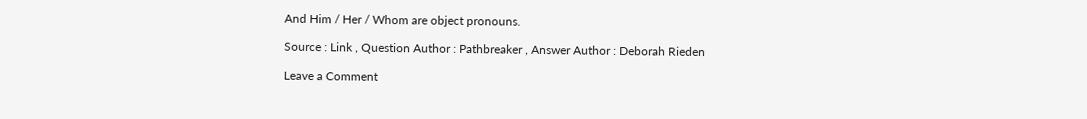And Him / Her / Whom are object pronouns.

Source : Link , Question Author : Pathbreaker , Answer Author : Deborah Rieden

Leave a Comment